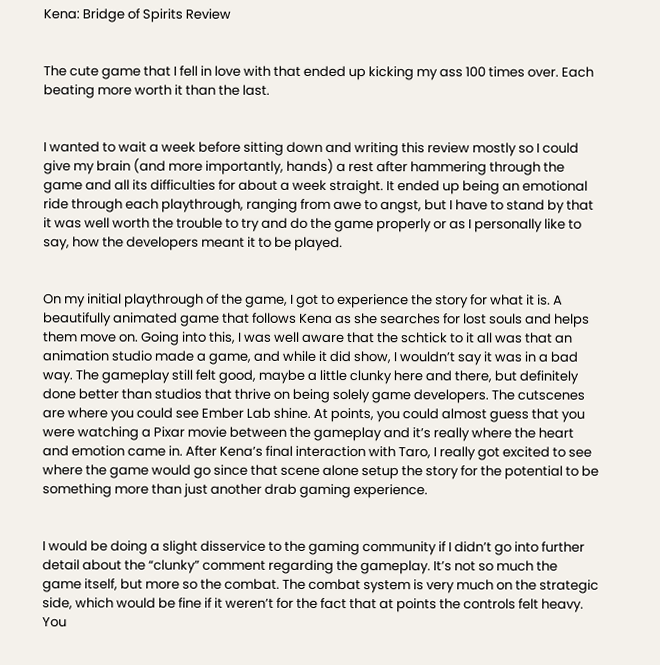Kena: Bridge of Spirits Review


The cute game that I fell in love with that ended up kicking my ass 100 times over. Each beating more worth it than the last.


I wanted to wait a week before sitting down and writing this review mostly so I could give my brain (and more importantly, hands) a rest after hammering through the game and all its difficulties for about a week straight. It ended up being an emotional ride through each playthrough, ranging from awe to angst, but I have to stand by that it was well worth the trouble to try and do the game properly or as I personally like to say, how the developers meant it to be played.


On my initial playthrough of the game, I got to experience the story for what it is. A beautifully animated game that follows Kena as she searches for lost souls and helps them move on. Going into this, I was well aware that the schtick to it all was that an animation studio made a game, and while it did show, I wouldn’t say it was in a bad way. The gameplay still felt good, maybe a little clunky here and there, but definitely done better than studios that thrive on being solely game developers. The cutscenes are where you could see Ember Lab shine. At points, you could almost guess that you were watching a Pixar movie between the gameplay and it’s really where the heart and emotion came in. After Kena’s final interaction with Taro, I really got excited to see where the game would go since that scene alone setup the story for the potential to be something more than just another drab gaming experience.


I would be doing a slight disservice to the gaming community if I didn’t go into further detail about the “clunky” comment regarding the gameplay. It’s not so much the game itself, but more so the combat. The combat system is very much on the strategic side, which would be fine if it weren’t for the fact that at points the controls felt heavy. You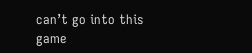can’t go into this game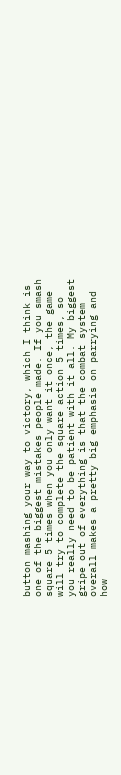button mashing your way to victory, which I think is one of the biggest mistakes people made. If you smash square 5 times when you only want it once, the game will try to complete the square action 5 times, so you really need to be patient with it all. My biggest gripe out of everything is that the combat system overall makes a pretty big emphasis on parrying and how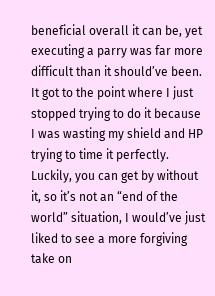beneficial overall it can be, yet executing a parry was far more difficult than it should’ve been. It got to the point where I just stopped trying to do it because I was wasting my shield and HP trying to time it perfectly. Luckily, you can get by without it, so it’s not an “end of the world” situation, I would’ve just liked to see a more forgiving take on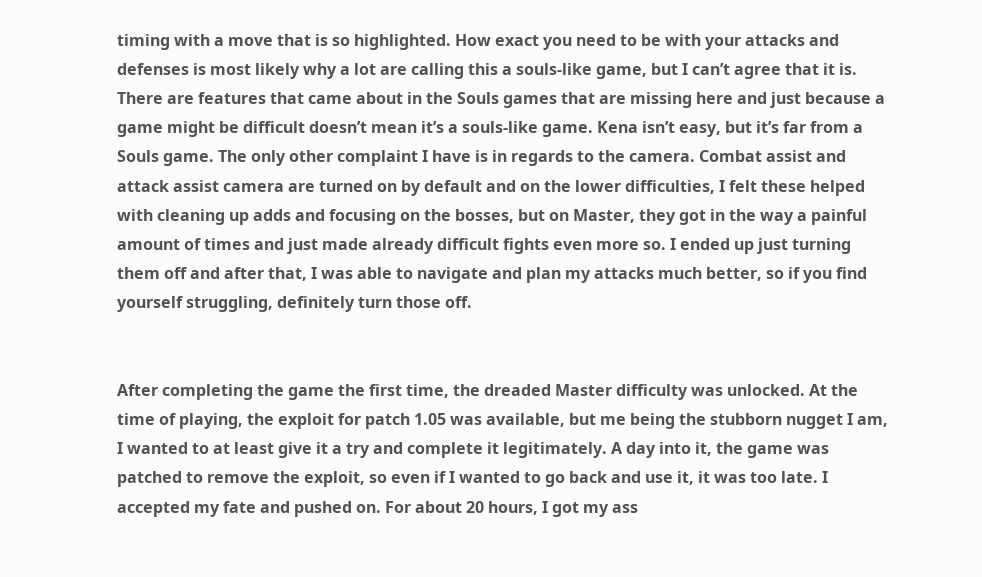timing with a move that is so highlighted. How exact you need to be with your attacks and defenses is most likely why a lot are calling this a souls-like game, but I can’t agree that it is. There are features that came about in the Souls games that are missing here and just because a game might be difficult doesn’t mean it’s a souls-like game. Kena isn’t easy, but it’s far from a Souls game. The only other complaint I have is in regards to the camera. Combat assist and attack assist camera are turned on by default and on the lower difficulties, I felt these helped with cleaning up adds and focusing on the bosses, but on Master, they got in the way a painful amount of times and just made already difficult fights even more so. I ended up just turning them off and after that, I was able to navigate and plan my attacks much better, so if you find yourself struggling, definitely turn those off.


After completing the game the first time, the dreaded Master difficulty was unlocked. At the time of playing, the exploit for patch 1.05 was available, but me being the stubborn nugget I am, I wanted to at least give it a try and complete it legitimately. A day into it, the game was patched to remove the exploit, so even if I wanted to go back and use it, it was too late. I accepted my fate and pushed on. For about 20 hours, I got my ass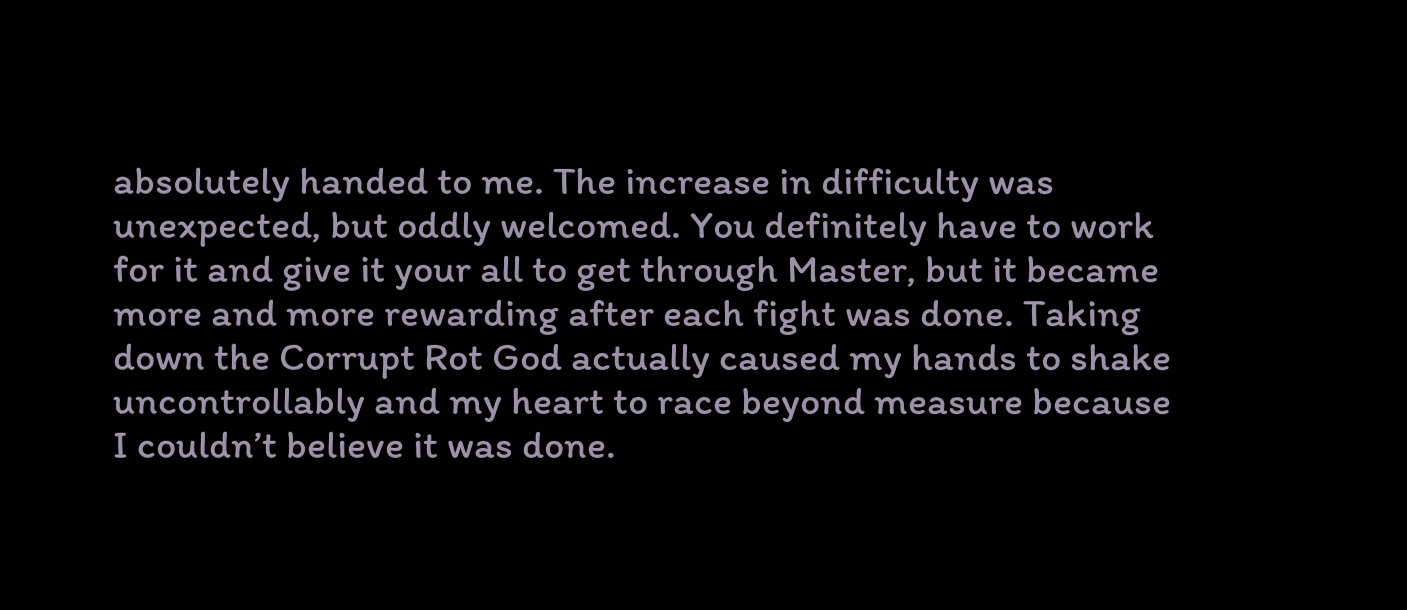absolutely handed to me. The increase in difficulty was unexpected, but oddly welcomed. You definitely have to work for it and give it your all to get through Master, but it became more and more rewarding after each fight was done. Taking down the Corrupt Rot God actually caused my hands to shake uncontrollably and my heart to race beyond measure because I couldn’t believe it was done.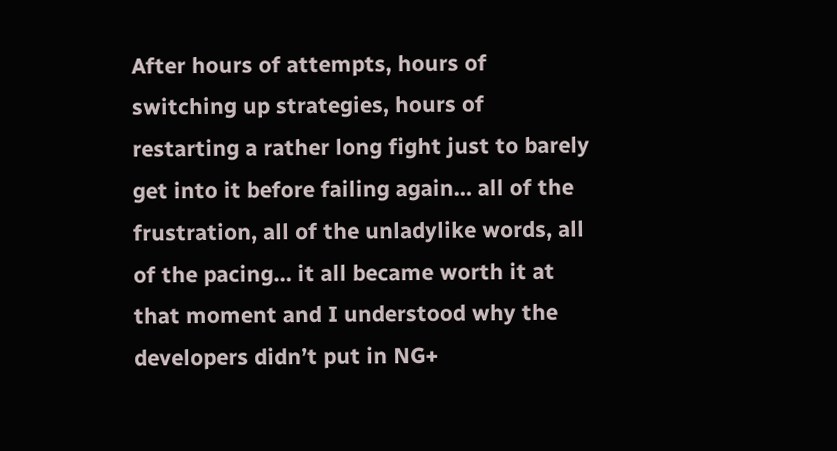After hours of attempts, hours of switching up strategies, hours of restarting a rather long fight just to barely get into it before failing again… all of the frustration, all of the unladylike words, all of the pacing… it all became worth it at that moment and I understood why the developers didn’t put in NG+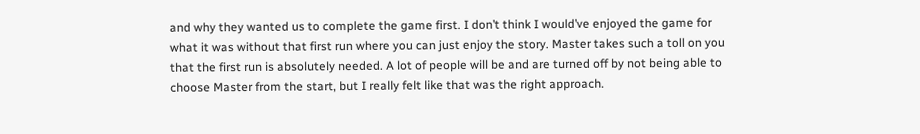and why they wanted us to complete the game first. I don’t think I would’ve enjoyed the game for what it was without that first run where you can just enjoy the story. Master takes such a toll on you that the first run is absolutely needed. A lot of people will be and are turned off by not being able to choose Master from the start, but I really felt like that was the right approach.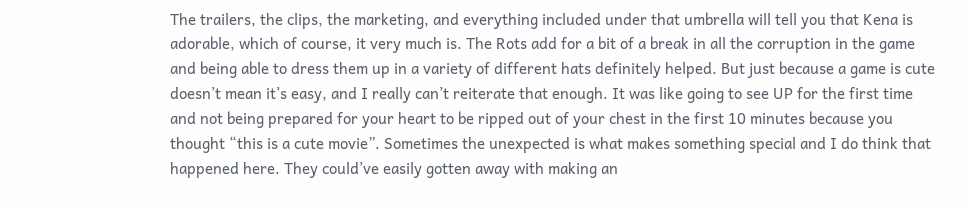The trailers, the clips, the marketing, and everything included under that umbrella will tell you that Kena is adorable, which of course, it very much is. The Rots add for a bit of a break in all the corruption in the game and being able to dress them up in a variety of different hats definitely helped. But just because a game is cute doesn’t mean it’s easy, and I really can’t reiterate that enough. It was like going to see UP for the first time and not being prepared for your heart to be ripped out of your chest in the first 10 minutes because you thought “this is a cute movie”. Sometimes the unexpected is what makes something special and I do think that happened here. They could’ve easily gotten away with making an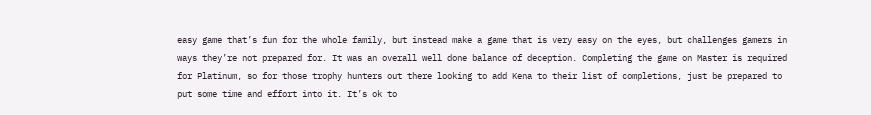easy game that’s fun for the whole family, but instead make a game that is very easy on the eyes, but challenges gamers in ways they’re not prepared for. It was an overall well done balance of deception. Completing the game on Master is required for Platinum, so for those trophy hunters out there looking to add Kena to their list of completions, just be prepared to put some time and effort into it. It’s ok to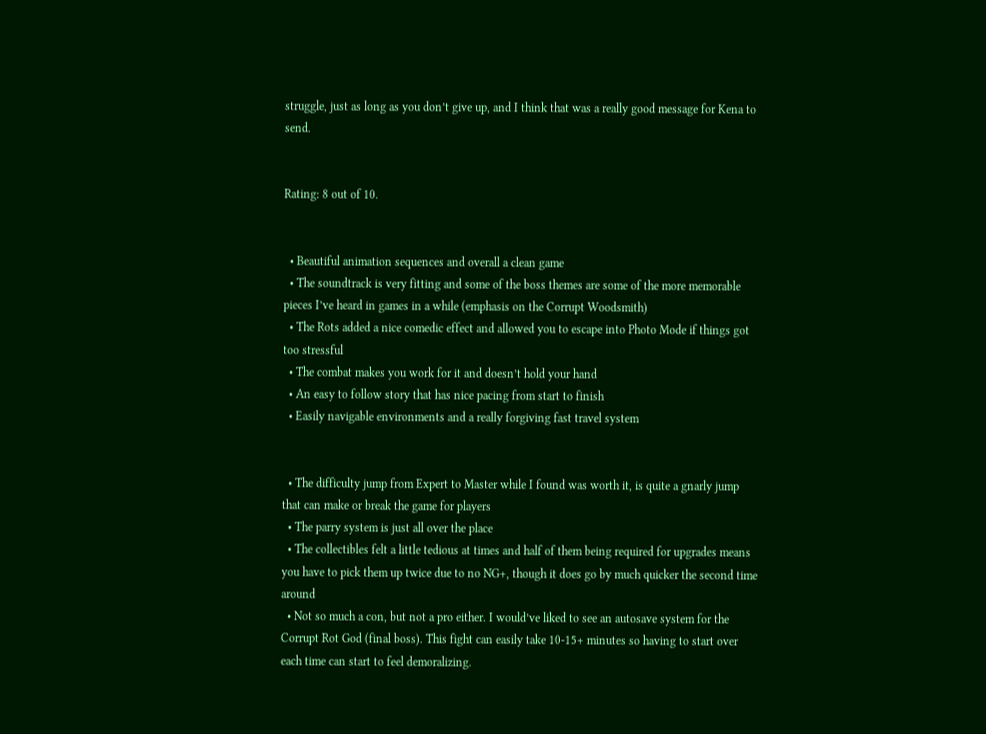struggle, just as long as you don’t give up, and I think that was a really good message for Kena to send.


Rating: 8 out of 10.


  • Beautiful animation sequences and overall a clean game
  • The soundtrack is very fitting and some of the boss themes are some of the more memorable pieces I’ve heard in games in a while (emphasis on the Corrupt Woodsmith)
  • The Rots added a nice comedic effect and allowed you to escape into Photo Mode if things got too stressful
  • The combat makes you work for it and doesn’t hold your hand
  • An easy to follow story that has nice pacing from start to finish
  • Easily navigable environments and a really forgiving fast travel system


  • The difficulty jump from Expert to Master while I found was worth it, is quite a gnarly jump that can make or break the game for players
  • The parry system is just all over the place
  • The collectibles felt a little tedious at times and half of them being required for upgrades means you have to pick them up twice due to no NG+, though it does go by much quicker the second time around
  • Not so much a con, but not a pro either. I would’ve liked to see an autosave system for the Corrupt Rot God (final boss). This fight can easily take 10-15+ minutes so having to start over each time can start to feel demoralizing.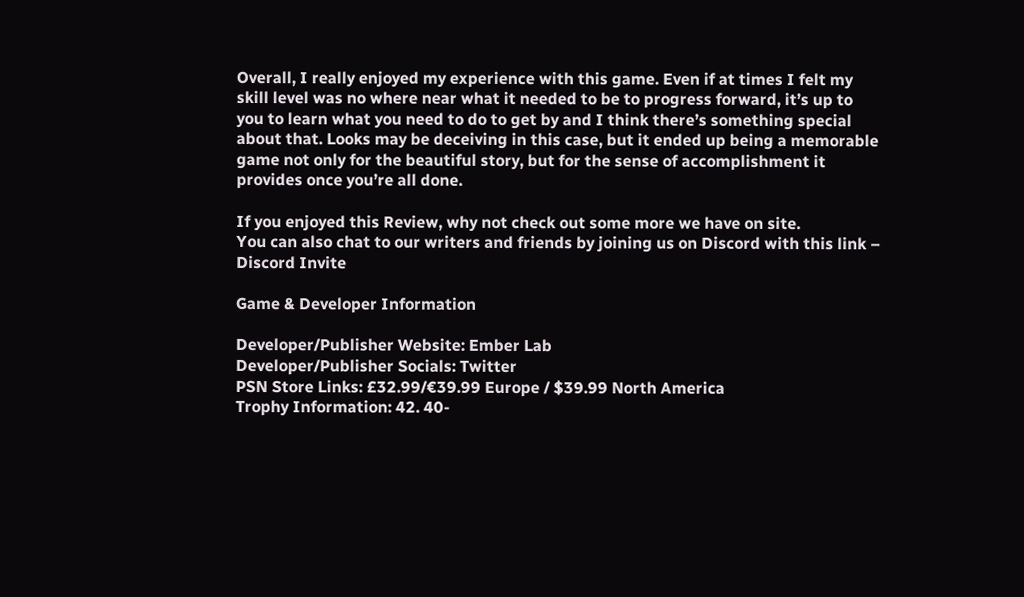Overall, I really enjoyed my experience with this game. Even if at times I felt my skill level was no where near what it needed to be to progress forward, it’s up to you to learn what you need to do to get by and I think there’s something special about that. Looks may be deceiving in this case, but it ended up being a memorable game not only for the beautiful story, but for the sense of accomplishment it provides once you’re all done.

If you enjoyed this Review, why not check out some more we have on site.
You can also chat to our writers and friends by joining us on Discord with this link – Discord Invite

Game & Developer Information

Developer/Publisher Website: Ember Lab
Developer/Publisher Socials: Twitter
PSN Store Links: £32.99/€39.99 Europe / $39.99 North America
Trophy Information: 42. 40-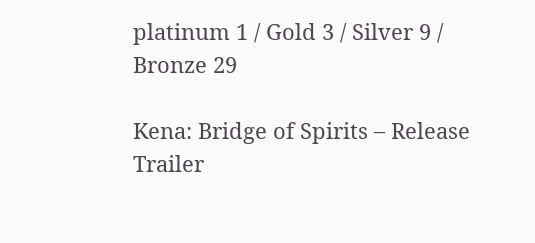platinum 1 / Gold 3 / Silver 9 / Bronze 29

Kena: Bridge of Spirits – Release Trailer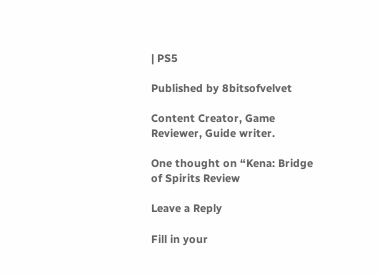| PS5

Published by 8bitsofvelvet

Content Creator, Game Reviewer, Guide writer.

One thought on “Kena: Bridge of Spirits Review

Leave a Reply

Fill in your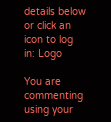details below or click an icon to log in: Logo

You are commenting using your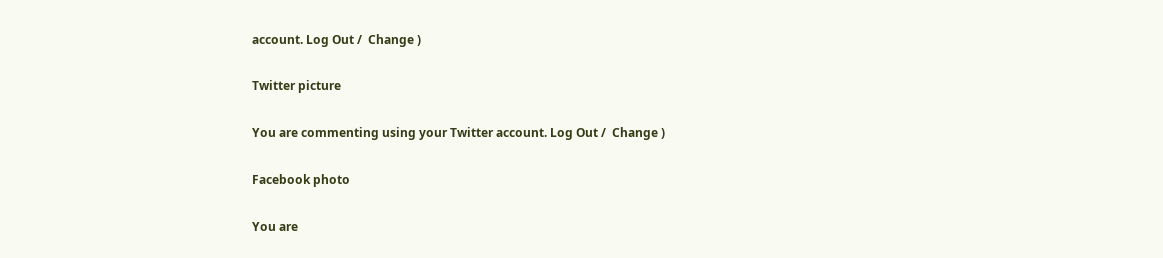account. Log Out /  Change )

Twitter picture

You are commenting using your Twitter account. Log Out /  Change )

Facebook photo

You are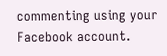commenting using your Facebook account.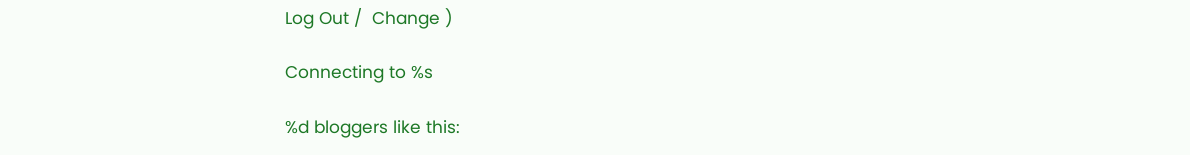Log Out /  Change )

Connecting to %s

%d bloggers like this: